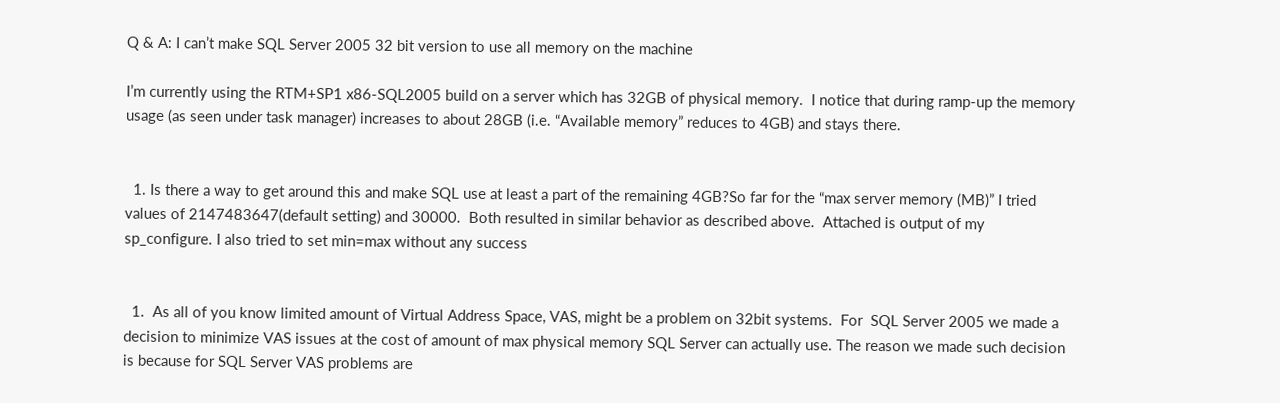Q & A: I can’t make SQL Server 2005 32 bit version to use all memory on the machine

I’m currently using the RTM+SP1 x86-SQL2005 build on a server which has 32GB of physical memory.  I notice that during ramp-up the memory usage (as seen under task manager) increases to about 28GB (i.e. “Available memory” reduces to 4GB) and stays there.


  1. Is there a way to get around this and make SQL use at least a part of the remaining 4GB?So far for the “max server memory (MB)” I tried values of 2147483647(default setting) and 30000.  Both resulted in similar behavior as described above.  Attached is output of my sp_configure. I also tried to set min=max without any success


  1.  As all of you know limited amount of Virtual Address Space, VAS, might be a problem on 32bit systems.  For  SQL Server 2005 we made a decision to minimize VAS issues at the cost of amount of max physical memory SQL Server can actually use. The reason we made such decision is because for SQL Server VAS problems are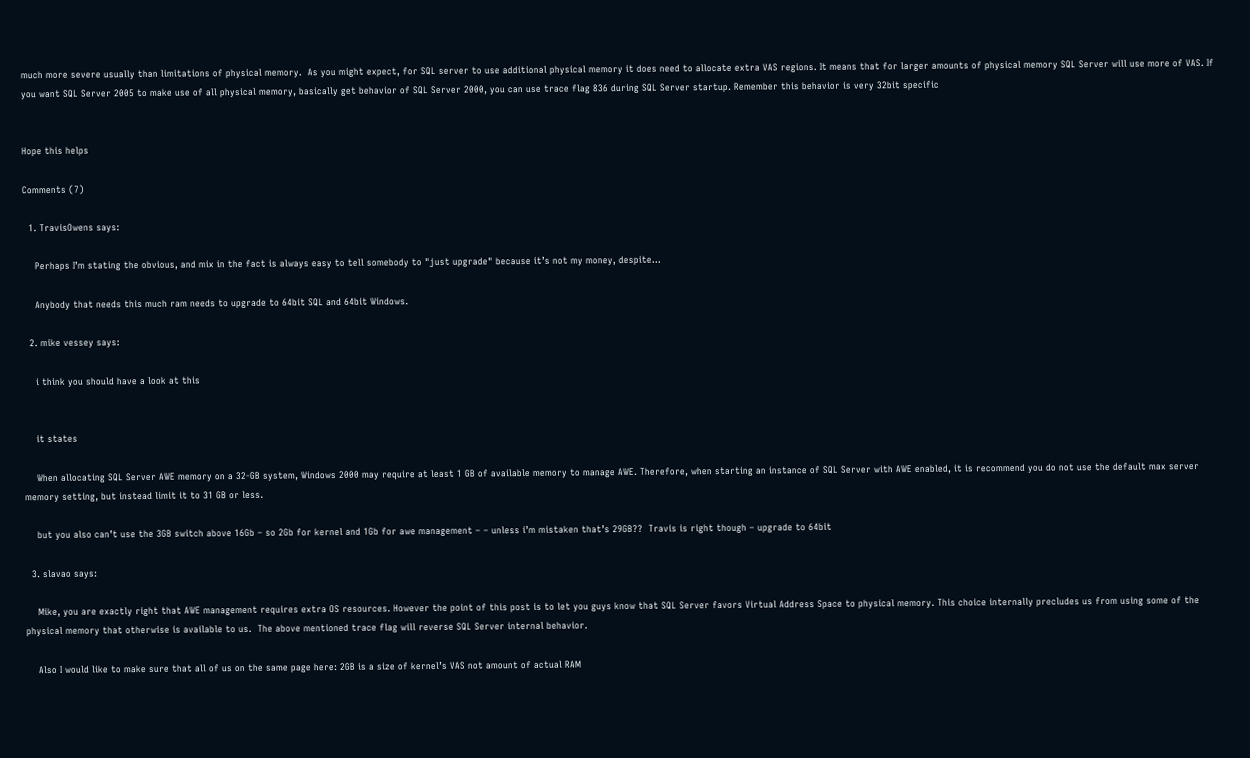much more severe usually than limitations of physical memory.  As you might expect, for SQL server to use additional physical memory it does need to allocate extra VAS regions. It means that for larger amounts of physical memory SQL Server will use more of VAS. If you want SQL Server 2005 to make use of all physical memory, basically get behavior of SQL Server 2000, you can use trace flag 836 during SQL Server startup. Remember this behavior is very 32bit specific


Hope this helps

Comments (7)

  1. TravisOwens says:

    Perhaps I’m stating the obvious, and mix in the fact is always easy to tell somebody to "just upgrade" because it’s not my money, despite…

    Anybody that needs this much ram needs to upgrade to 64bit SQL and 64bit Windows.

  2. mike vessey says:

    i think you should have a look at this


    it states

    When allocating SQL Server AWE memory on a 32-GB system, Windows 2000 may require at least 1 GB of available memory to manage AWE. Therefore, when starting an instance of SQL Server with AWE enabled, it is recommend you do not use the default max server memory setting, but instead limit it to 31 GB or less.

    but you also can’t use the 3GB switch above 16Gb – so 2Gb for kernel and 1Gb for awe management – – unless i’m mistaken that’s 29GB??  Travis is right though – upgrade to 64bit

  3. slavao says:

    Mike, you are exactly right that AWE management requires extra OS resources. However the point of this post is to let you guys know that SQL Server favors Virtual Address Space to physical memory. This choice internally precludes us from using some of the physical memory that otherwise is available to us.  The above mentioned trace flag will reverse SQL Server internal behavior.

    Also I would like to make sure that all of us on the same page here: 2GB is a size of kernel’s VAS not amount of actual RAM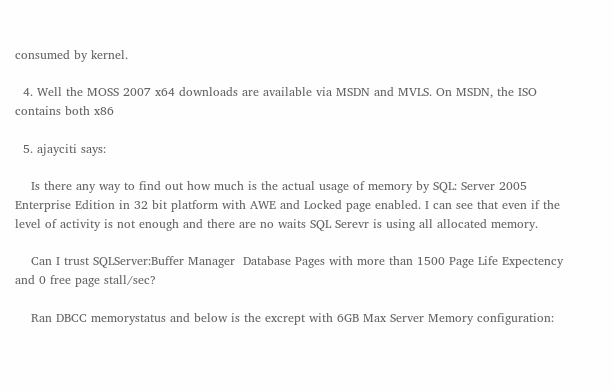consumed by kernel.

  4. Well the MOSS 2007 x64 downloads are available via MSDN and MVLS. On MSDN, the ISO contains both x86

  5. ajayciti says:

    Is there any way to find out how much is the actual usage of memory by SQL: Server 2005 Enterprise Edition in 32 bit platform with AWE and Locked page enabled. I can see that even if the level of activity is not enough and there are no waits SQL Serevr is using all allocated memory.

    Can I trust SQLServer:Buffer Manager  Database Pages with more than 1500 Page Life Expectency and 0 free page stall/sec?

    Ran DBCC memorystatus and below is the excrept with 6GB Max Server Memory configuration: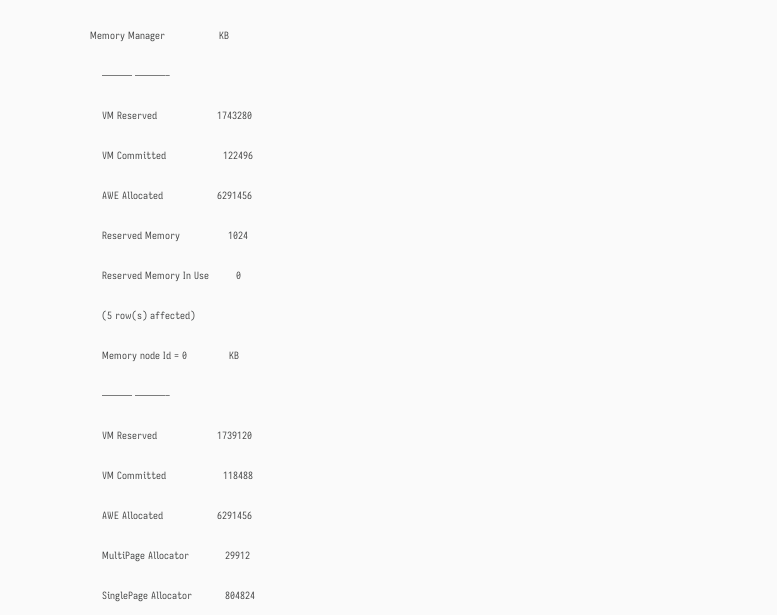Memory Manager                  KB

    ——— ———–

    VM Reserved                    1743280

    VM Committed                   122496

    AWE Allocated                  6291456

    Reserved Memory                1024

    Reserved Memory In Use         0

    (5 row(s) affected)

    Memory node Id = 0              KB

    ——— ———–

    VM Reserved                    1739120

    VM Committed                   118488

    AWE Allocated                  6291456

    MultiPage Allocator            29912

    SinglePage Allocator           804824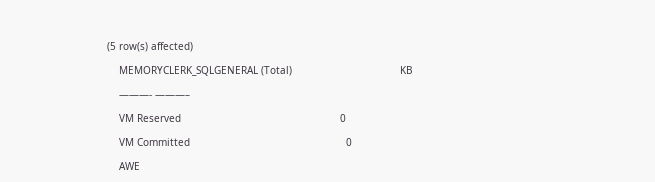(5 row(s) affected)

    MEMORYCLERK_SQLGENERAL (Total)                                    KB

    ———- ———–

    VM Reserved                                                     0

    VM Committed                                                    0

    AWE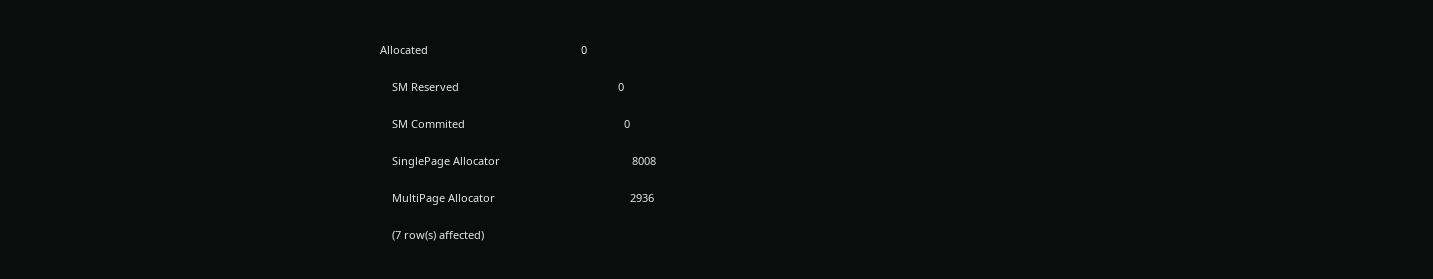Allocated                                                   0

    SM Reserved                                                     0

    SM Commited                                                     0

    SinglePage Allocator                                            8008

    MultiPage Allocator                                             2936

    (7 row(s) affected)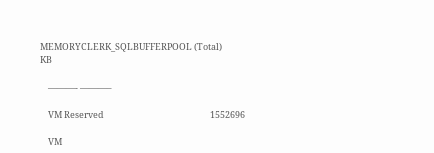MEMORYCLERK_SQLBUFFERPOOL (Total)                                 KB

    ———- ———–

    VM Reserved                                                     1552696

    VM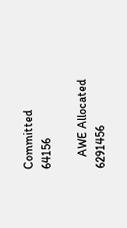Committed                                                    64156

    AWE Allocated                                                   6291456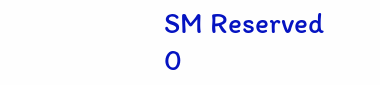SM Reserved                                                     0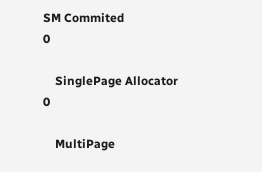SM Commited                                                     0

    SinglePage Allocator                                            0

    MultiPage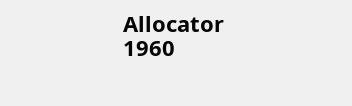Allocator                                             1960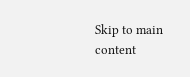Skip to main content